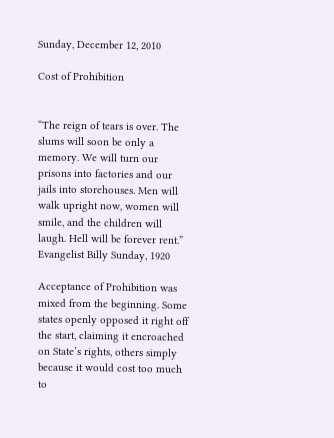Sunday, December 12, 2010

Cost of Prohibition


“The reign of tears is over. The slums will soon be only a memory. We will turn our prisons into factories and our jails into storehouses. Men will walk upright now, women will smile, and the children will laugh. Hell will be forever rent.”
Evangelist Billy Sunday, 1920

Acceptance of Prohibition was mixed from the beginning. Some states openly opposed it right off the start, claiming it encroached on State’s rights, others simply because it would cost too much to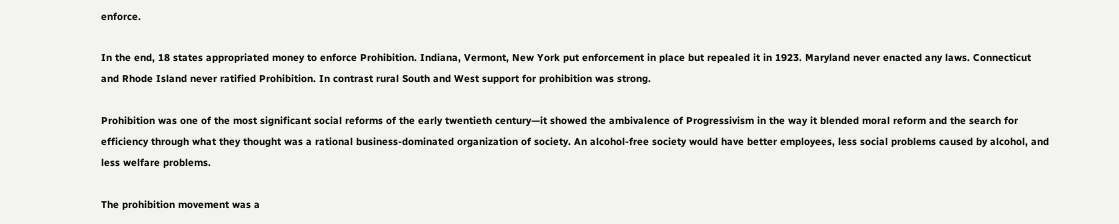enforce.

In the end, 18 states appropriated money to enforce Prohibition. Indiana, Vermont, New York put enforcement in place but repealed it in 1923. Maryland never enacted any laws. Connecticut and Rhode Island never ratified Prohibition. In contrast rural South and West support for prohibition was strong.

Prohibition was one of the most significant social reforms of the early twentieth century—it showed the ambivalence of Progressivism in the way it blended moral reform and the search for efficiency through what they thought was a rational business-dominated organization of society. An alcohol-free society would have better employees, less social problems caused by alcohol, and less welfare problems.

The prohibition movement was a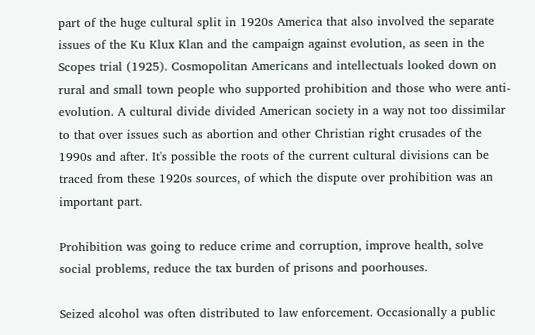part of the huge cultural split in 1920s America that also involved the separate issues of the Ku Klux Klan and the campaign against evolution, as seen in the Scopes trial (1925). Cosmopolitan Americans and intellectuals looked down on rural and small town people who supported prohibition and those who were anti-evolution. A cultural divide divided American society in a way not too dissimilar to that over issues such as abortion and other Christian right crusades of the 1990s and after. It's possible the roots of the current cultural divisions can be traced from these 1920s sources, of which the dispute over prohibition was an important part.

Prohibition was going to reduce crime and corruption, improve health, solve social problems, reduce the tax burden of prisons and poorhouses.

Seized alcohol was often distributed to law enforcement. Occasionally a public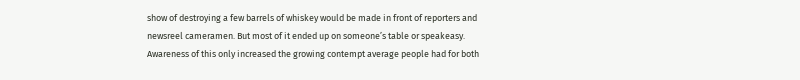show of destroying a few barrels of whiskey would be made in front of reporters and newsreel cameramen. But most of it ended up on someone’s table or speakeasy. Awareness of this only increased the growing contempt average people had for both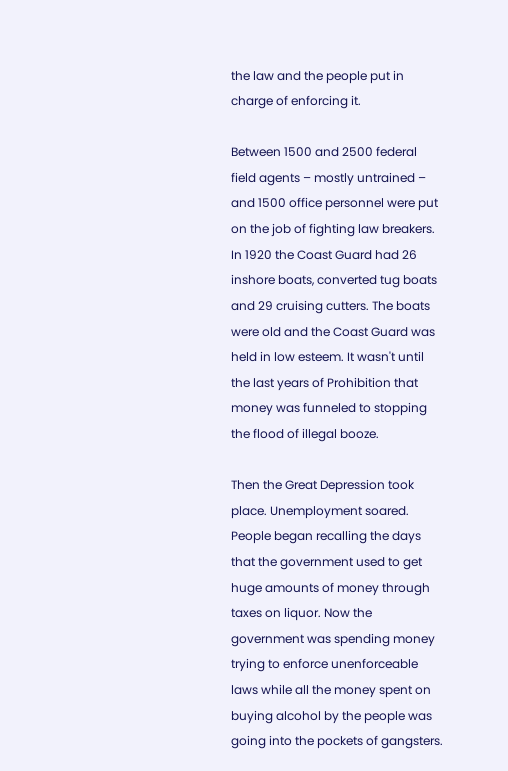the law and the people put in charge of enforcing it.

Between 1500 and 2500 federal field agents – mostly untrained – and 1500 office personnel were put on the job of fighting law breakers. In 1920 the Coast Guard had 26 inshore boats, converted tug boats and 29 cruising cutters. The boats were old and the Coast Guard was held in low esteem. It wasn't until the last years of Prohibition that money was funneled to stopping the flood of illegal booze.

Then the Great Depression took place. Unemployment soared. People began recalling the days that the government used to get huge amounts of money through taxes on liquor. Now the government was spending money trying to enforce unenforceable laws while all the money spent on buying alcohol by the people was going into the pockets of gangsters.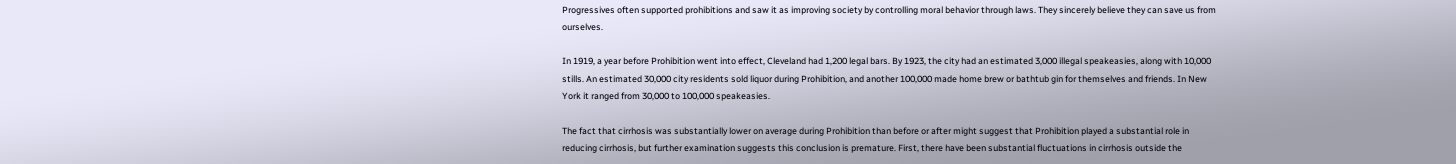Progressives often supported prohibitions and saw it as improving society by controlling moral behavior through laws. They sincerely believe they can save us from ourselves.

In 1919, a year before Prohibition went into effect, Cleveland had 1,200 legal bars. By 1923, the city had an estimated 3,000 illegal speakeasies, along with 10,000 stills. An estimated 30,000 city residents sold liquor during Prohibition, and another 100,000 made home brew or bathtub gin for themselves and friends. In New York it ranged from 30,000 to 100,000 speakeasies.

The fact that cirrhosis was substantially lower on average during Prohibition than before or after might suggest that Prohibition played a substantial role in reducing cirrhosis, but further examination suggests this conclusion is premature. First, there have been substantial fluctuations in cirrhosis outside the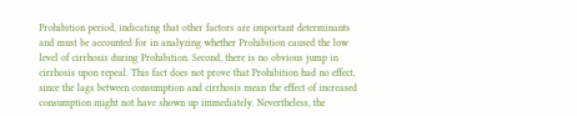Prohibition period, indicating that other factors are important determinants and must be accounted for in analyzing whether Prohibition caused the low level of cirrhosis during Prohibition. Second, there is no obvious jump in cirrhosis upon repeal. This fact does not prove that Prohibition had no effect, since the lags between consumption and cirrhosis mean the effect of increased consumption might not have shown up immediately. Nevertheless, the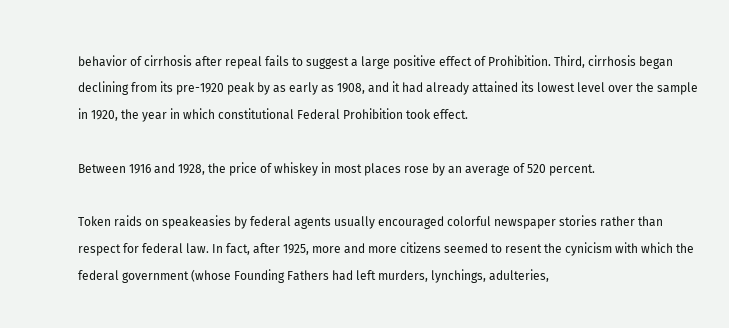behavior of cirrhosis after repeal fails to suggest a large positive effect of Prohibition. Third, cirrhosis began declining from its pre-1920 peak by as early as 1908, and it had already attained its lowest level over the sample in 1920, the year in which constitutional Federal Prohibition took effect.

Between 1916 and 1928, the price of whiskey in most places rose by an average of 520 percent.

Token raids on speakeasies by federal agents usually encouraged colorful newspaper stories rather than respect for federal law. In fact, after 1925, more and more citizens seemed to resent the cynicism with which the federal government (whose Founding Fathers had left murders, lynchings, adulteries,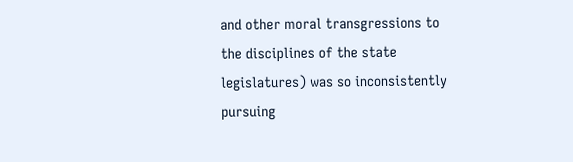and other moral transgressions to the disciplines of the state legislatures) was so inconsistently pursuing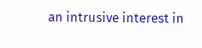an intrusive interest in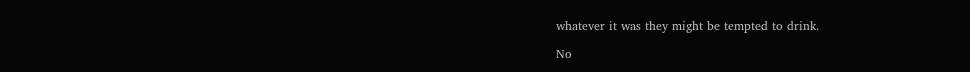whatever it was they might be tempted to drink.

No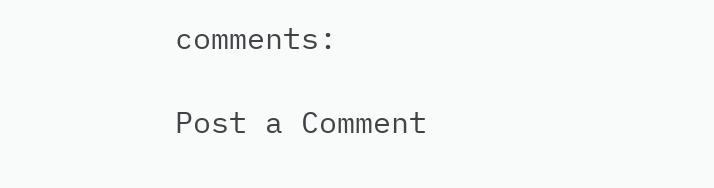comments:

Post a Comment